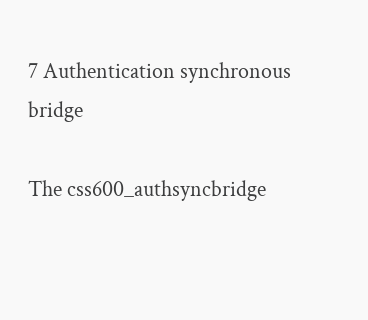7 Authentication synchronous bridge

The css600_authsyncbridge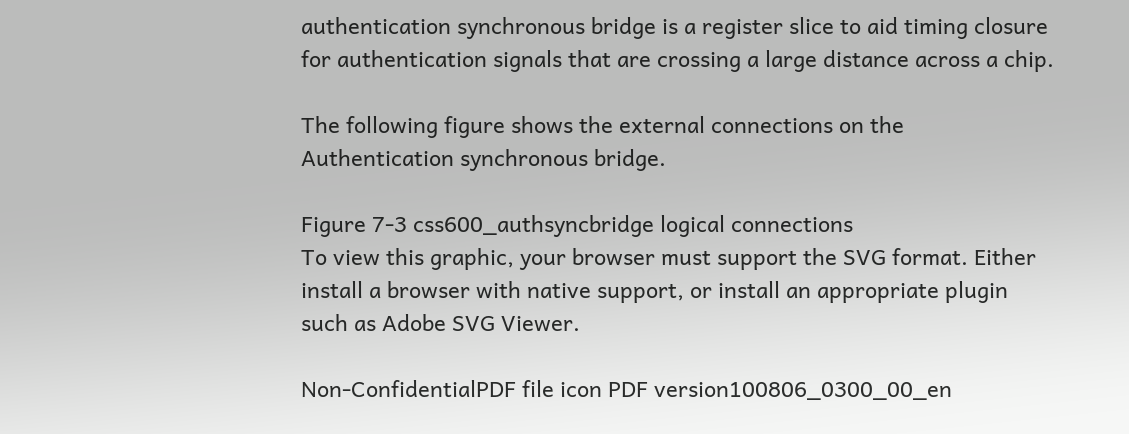authentication synchronous bridge is a register slice to aid timing closure for authentication signals that are crossing a large distance across a chip.

The following figure shows the external connections on the Authentication synchronous bridge.

Figure 7-3 css600_authsyncbridge logical connections
To view this graphic, your browser must support the SVG format. Either install a browser with native support, or install an appropriate plugin such as Adobe SVG Viewer.

Non-ConfidentialPDF file icon PDF version100806_0300_00_en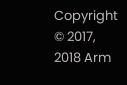Copyright © 2017, 2018 Arm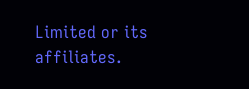Limited or its affiliates.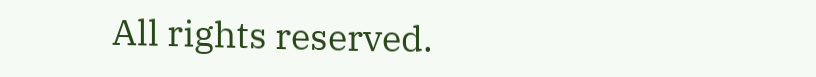All rights reserved.